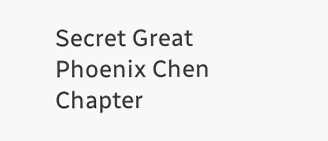Secret Great Phoenix Chen Chapter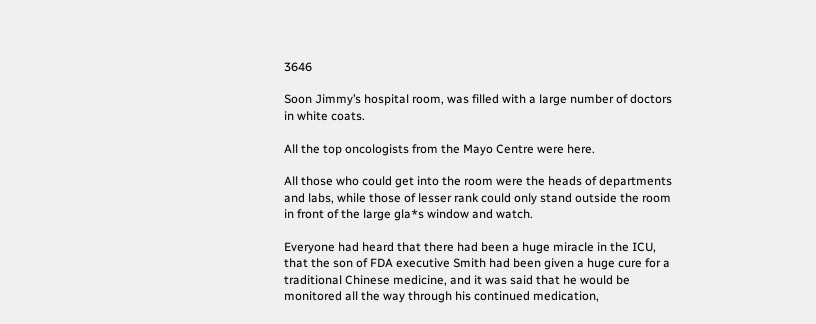3646

Soon Jimmy’s hospital room, was filled with a large number of doctors in white coats.

All the top oncologists from the Mayo Centre were here.

All those who could get into the room were the heads of departments and labs, while those of lesser rank could only stand outside the room in front of the large gla*s window and watch.

Everyone had heard that there had been a huge miracle in the ICU, that the son of FDA executive Smith had been given a huge cure for a traditional Chinese medicine, and it was said that he would be monitored all the way through his continued medication,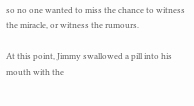so no one wanted to miss the chance to witness the miracle, or witness the rumours.

At this point, Jimmy swallowed a pill into his mouth with the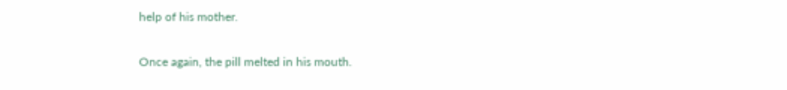help of his mother.

Once again, the pill melted in his mouth.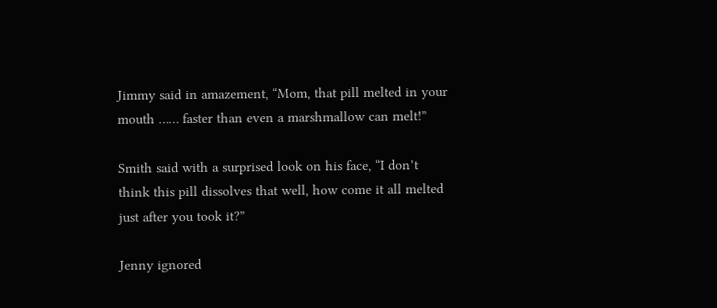Jimmy said in amazement, “Mom, that pill melted in your mouth …… faster than even a marshmallow can melt!”

Smith said with a surprised look on his face, “I don’t think this pill dissolves that well, how come it all melted just after you took it?”

Jenny ignored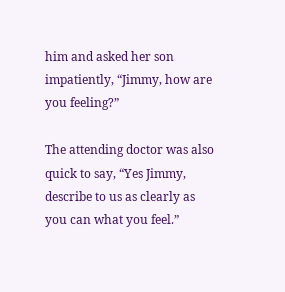him and asked her son impatiently, “Jimmy, how are you feeling?”

The attending doctor was also quick to say, “Yes Jimmy, describe to us as clearly as you can what you feel.”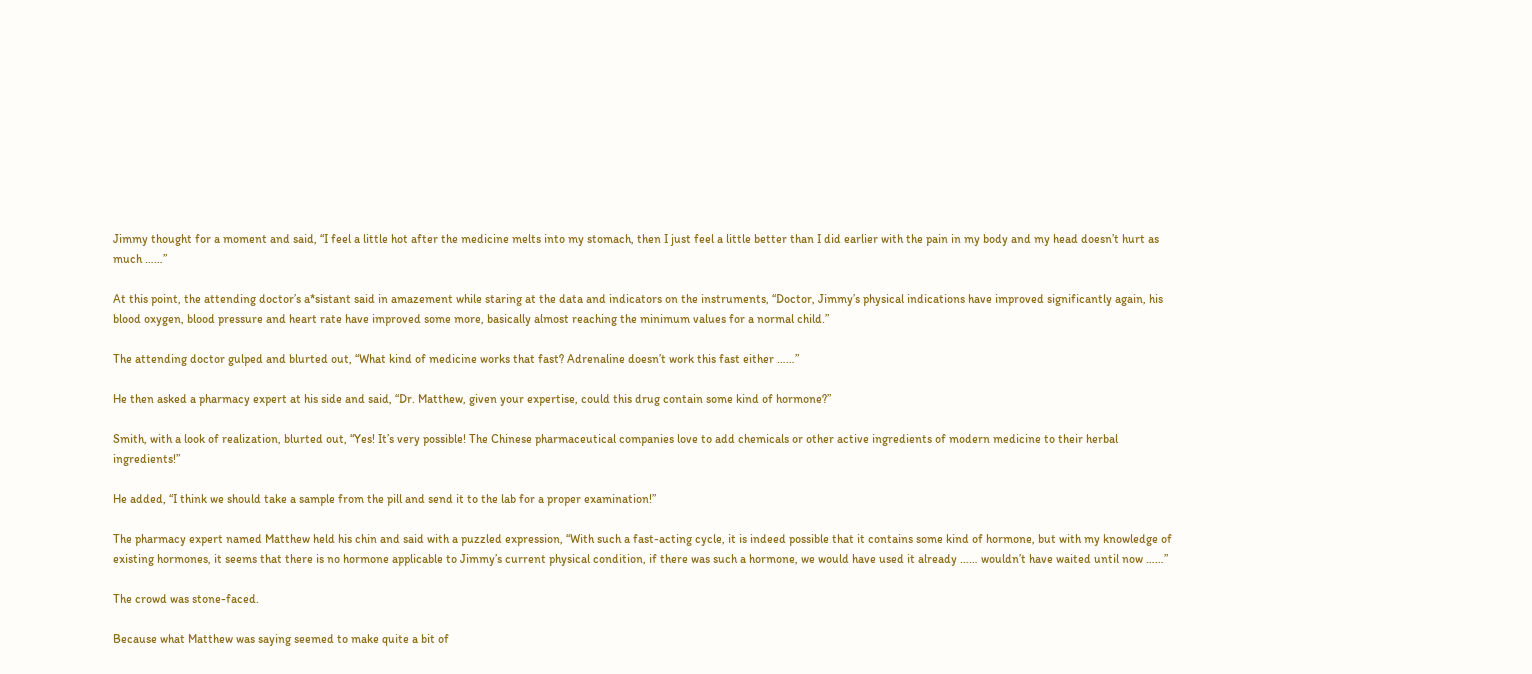Jimmy thought for a moment and said, “I feel a little hot after the medicine melts into my stomach, then I just feel a little better than I did earlier with the pain in my body and my head doesn’t hurt as much ……”

At this point, the attending doctor’s a*sistant said in amazement while staring at the data and indicators on the instruments, “Doctor, Jimmy’s physical indications have improved significantly again, his blood oxygen, blood pressure and heart rate have improved some more, basically almost reaching the minimum values for a normal child.”

The attending doctor gulped and blurted out, “What kind of medicine works that fast? Adrenaline doesn’t work this fast either ……”

He then asked a pharmacy expert at his side and said, “Dr. Matthew, given your expertise, could this drug contain some kind of hormone?”

Smith, with a look of realization, blurted out, “Yes! It’s very possible! The Chinese pharmaceutical companies love to add chemicals or other active ingredients of modern medicine to their herbal ingredients!”

He added, “I think we should take a sample from the pill and send it to the lab for a proper examination!”

The pharmacy expert named Matthew held his chin and said with a puzzled expression, “With such a fast-acting cycle, it is indeed possible that it contains some kind of hormone, but with my knowledge of existing hormones, it seems that there is no hormone applicable to Jimmy’s current physical condition, if there was such a hormone, we would have used it already …… wouldn’t have waited until now ……”

The crowd was stone-faced.

Because what Matthew was saying seemed to make quite a bit of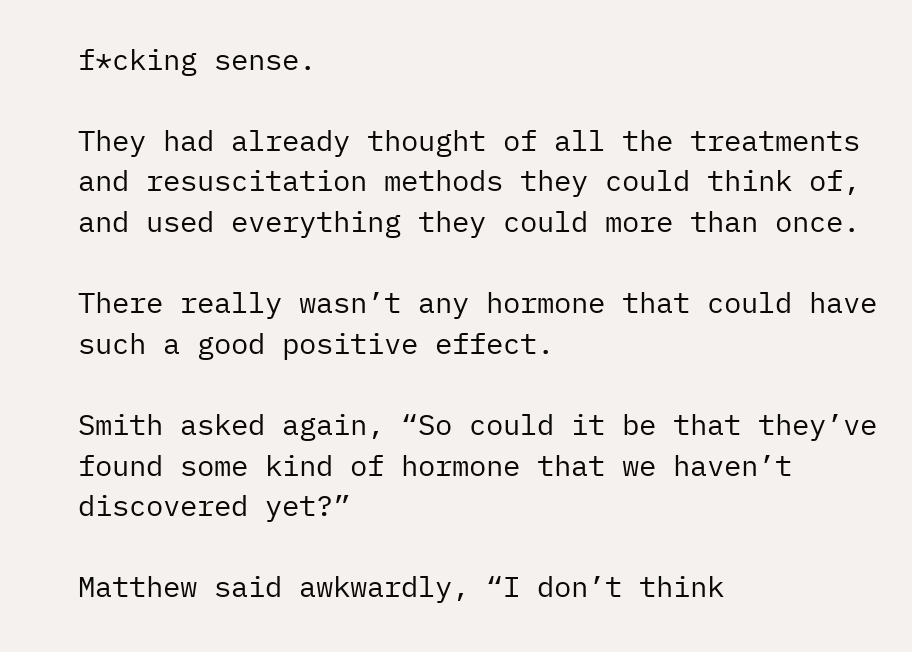f*cking sense.

They had already thought of all the treatments and resuscitation methods they could think of, and used everything they could more than once.

There really wasn’t any hormone that could have such a good positive effect.

Smith asked again, “So could it be that they’ve found some kind of hormone that we haven’t discovered yet?”

Matthew said awkwardly, “I don’t think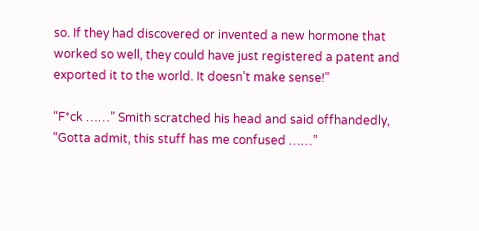so. If they had discovered or invented a new hormone that worked so well, they could have just registered a patent and exported it to the world. It doesn’t make sense!”

“F*ck ……” Smith scratched his head and said offhandedly, “Gotta admit, this stuff has me confused ……”